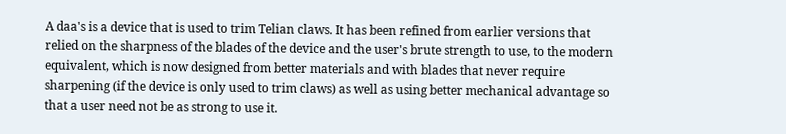A daa's is a device that is used to trim Telian claws. It has been refined from earlier versions that relied on the sharpness of the blades of the device and the user's brute strength to use, to the modern equivalent, which is now designed from better materials and with blades that never require sharpening (if the device is only used to trim claws) as well as using better mechanical advantage so that a user need not be as strong to use it.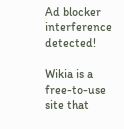Ad blocker interference detected!

Wikia is a free-to-use site that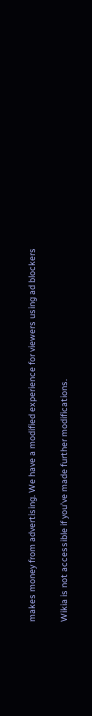makes money from advertising. We have a modified experience for viewers using ad blockers

Wikia is not accessible if you’ve made further modifications.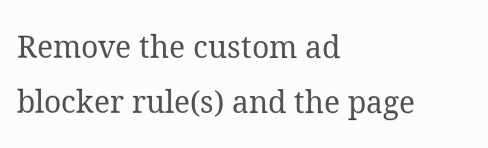Remove the custom ad blocker rule(s) and the page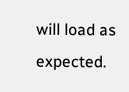will load as expected.